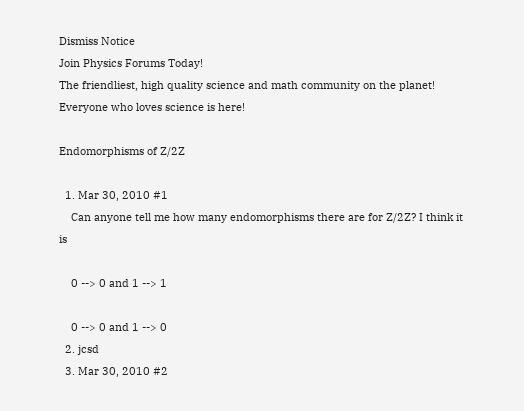Dismiss Notice
Join Physics Forums Today!
The friendliest, high quality science and math community on the planet! Everyone who loves science is here!

Endomorphisms of Z/2Z

  1. Mar 30, 2010 #1
    Can anyone tell me how many endomorphisms there are for Z/2Z? I think it is

    0 --> 0 and 1 --> 1

    0 --> 0 and 1 --> 0
  2. jcsd
  3. Mar 30, 2010 #2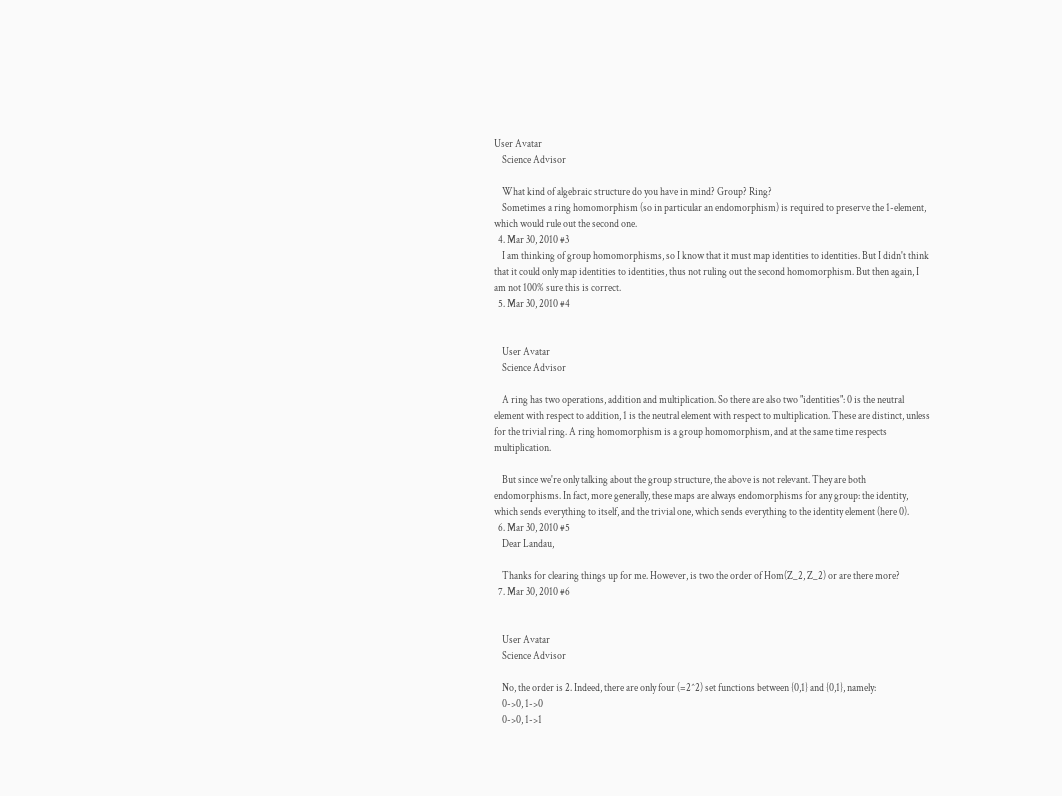User Avatar
    Science Advisor

    What kind of algebraic structure do you have in mind? Group? Ring?
    Sometimes a ring homomorphism (so in particular an endomorphism) is required to preserve the 1-element, which would rule out the second one.
  4. Mar 30, 2010 #3
    I am thinking of group homomorphisms, so I know that it must map identities to identities. But I didn't think that it could only map identities to identities, thus not ruling out the second homomorphism. But then again, I am not 100% sure this is correct.
  5. Mar 30, 2010 #4


    User Avatar
    Science Advisor

    A ring has two operations, addition and multiplication. So there are also two "identities": 0 is the neutral element with respect to addition, 1 is the neutral element with respect to multiplication. These are distinct, unless for the trivial ring. A ring homomorphism is a group homomorphism, and at the same time respects multiplication.

    But since we're only talking about the group structure, the above is not relevant. They are both endomorphisms. In fact, more generally, these maps are always endomorphisms for any group: the identity, which sends everything to itself, and the trivial one, which sends everything to the identity element (here 0).
  6. Mar 30, 2010 #5
    Dear Landau,

    Thanks for clearing things up for me. However, is two the order of Hom(Z_2, Z_2) or are there more?
  7. Mar 30, 2010 #6


    User Avatar
    Science Advisor

    No, the order is 2. Indeed, there are only four (=2^2) set functions between {0,1} and {0,1}, namely:
    0->0, 1->0
    0->0, 1->1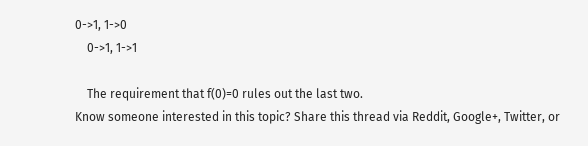0->1, 1->0
    0->1, 1->1

    The requirement that f(0)=0 rules out the last two.
Know someone interested in this topic? Share this thread via Reddit, Google+, Twitter, or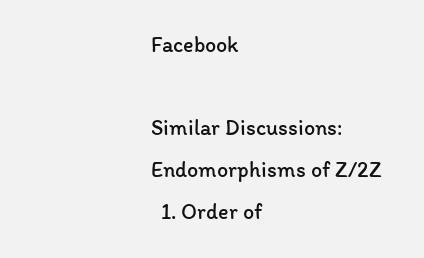Facebook

Similar Discussions: Endomorphisms of Z/2Z
  1. Order of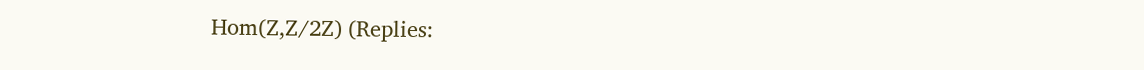Hom(Z,Z/2Z) (Replies: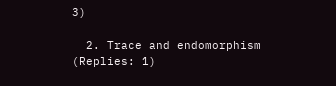3)

  2. Trace and endomorphism (Replies: 1)